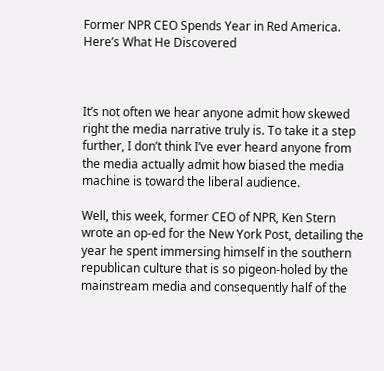Former NPR CEO Spends Year in Red America. Here’s What He Discovered



It’s not often we hear anyone admit how skewed right the media narrative truly is. To take it a step further, I don’t think I’ve ever heard anyone from the media actually admit how biased the media machine is toward the liberal audience.

Well, this week, former CEO of NPR, Ken Stern wrote an op-ed for the New York Post, detailing the year he spent immersing himself in the southern republican culture that is so pigeon-holed by the mainstream media and consequently half of the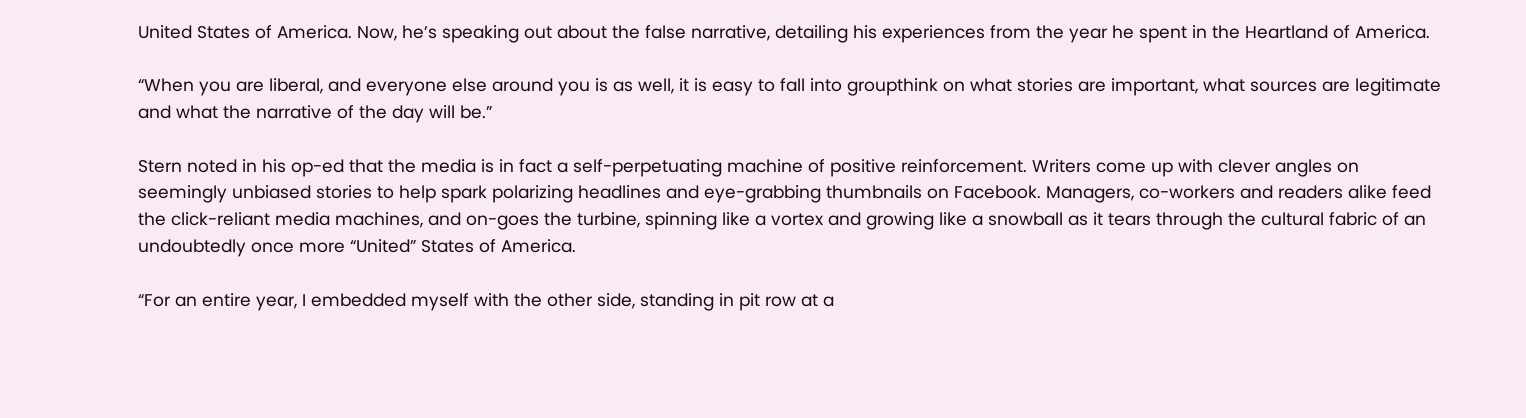United States of America. Now, he’s speaking out about the false narrative, detailing his experiences from the year he spent in the Heartland of America.

“When you are liberal, and everyone else around you is as well, it is easy to fall into groupthink on what stories are important, what sources are legitimate and what the narrative of the day will be.”

Stern noted in his op-ed that the media is in fact a self-perpetuating machine of positive reinforcement. Writers come up with clever angles on seemingly unbiased stories to help spark polarizing headlines and eye-grabbing thumbnails on Facebook. Managers, co-workers and readers alike feed the click-reliant media machines, and on-goes the turbine, spinning like a vortex and growing like a snowball as it tears through the cultural fabric of an undoubtedly once more “United” States of America.

“For an entire year, I embedded myself with the other side, standing in pit row at a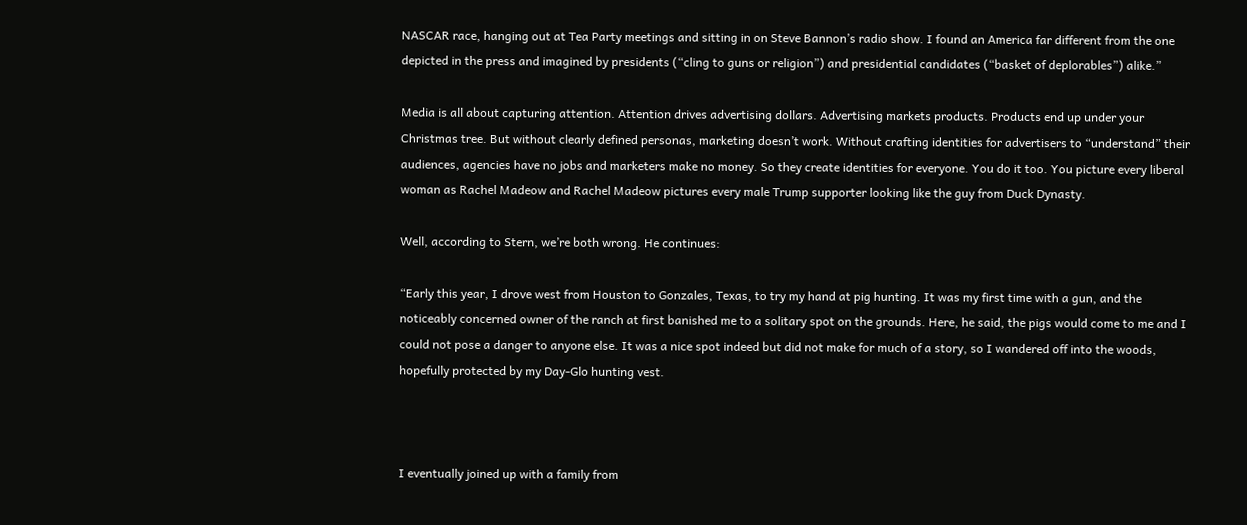NASCAR race, hanging out at Tea Party meetings and sitting in on Steve Bannon’s radio show. I found an America far different from the one depicted in the press and imagined by presidents (“cling to guns or religion”) and presidential candidates (“basket of deplorables”) alike.”

Media is all about capturing attention. Attention drives advertising dollars. Advertising markets products. Products end up under your Christmas tree. But without clearly defined personas, marketing doesn’t work. Without crafting identities for advertisers to “understand” their audiences, agencies have no jobs and marketers make no money. So they create identities for everyone. You do it too. You picture every liberal woman as Rachel Madeow and Rachel Madeow pictures every male Trump supporter looking like the guy from Duck Dynasty.

Well, according to Stern, we’re both wrong. He continues:

“Early this year, I drove west from Houston to Gonzales, Texas, to try my hand at pig hunting. It was my first time with a gun, and the noticeably concerned owner of the ranch at first banished me to a solitary spot on the grounds. Here, he said, the pigs would come to me and I could not pose a danger to anyone else. It was a nice spot indeed but did not make for much of a story, so I wandered off into the woods, hopefully protected by my Day-Glo hunting vest.



I eventually joined up with a family from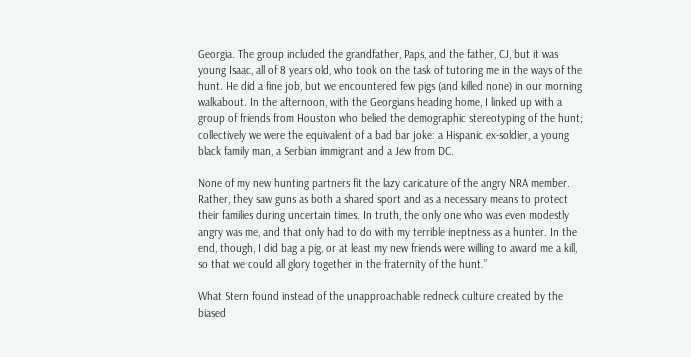Georgia. The group included the grandfather, Paps, and the father, CJ, but it was young Isaac, all of 8 years old, who took on the task of tutoring me in the ways of the hunt. He did a fine job, but we encountered few pigs (and killed none) in our morning walkabout. In the afternoon, with the Georgians heading home, I linked up with a group of friends from Houston who belied the demographic stereotyping of the hunt; collectively we were the equivalent of a bad bar joke: a Hispanic ex-soldier, a young black family man, a Serbian immigrant and a Jew from DC.

None of my new hunting partners fit the lazy caricature of the angry NRA member. Rather, they saw guns as both a shared sport and as a necessary means to protect their families during uncertain times. In truth, the only one who was even modestly angry was me, and that only had to do with my terrible ineptness as a hunter. In the end, though, I did bag a pig, or at least my new friends were willing to award me a kill, so that we could all glory together in the fraternity of the hunt.”

What Stern found instead of the unapproachable redneck culture created by the biased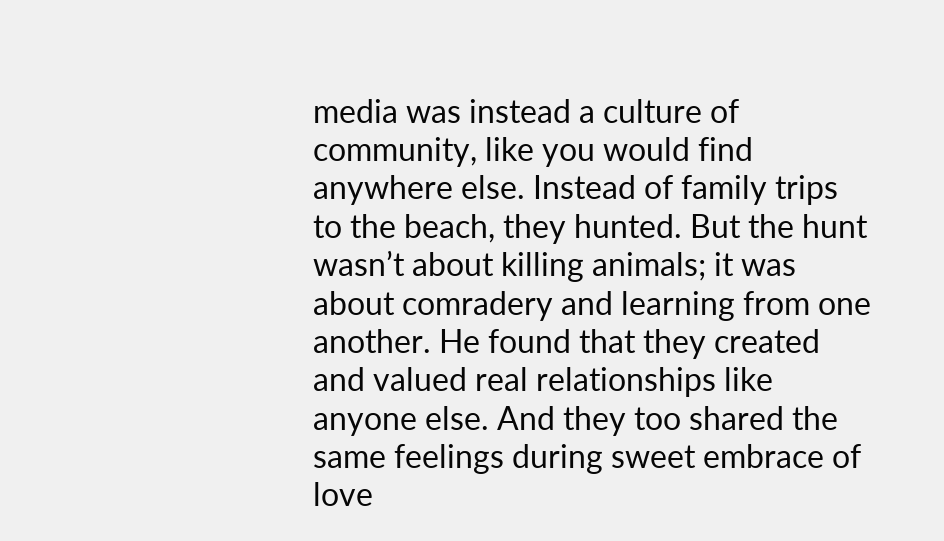media was instead a culture of community, like you would find anywhere else. Instead of family trips to the beach, they hunted. But the hunt wasn’t about killing animals; it was about comradery and learning from one another. He found that they created and valued real relationships like anyone else. And they too shared the same feelings during sweet embrace of love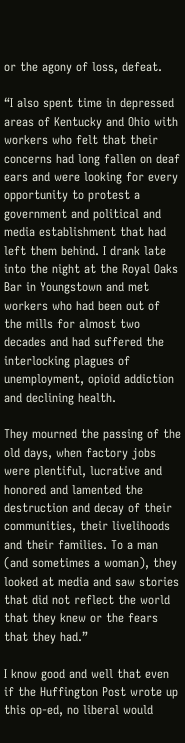or the agony of loss, defeat.

“I also spent time in depressed areas of Kentucky and Ohio with workers who felt that their concerns had long fallen on deaf ears and were looking for every opportunity to protest a government and political and media establishment that had left them behind. I drank late into the night at the Royal Oaks Bar in Youngstown and met workers who had been out of the mills for almost two decades and had suffered the interlocking plagues of unemployment, opioid addiction and declining health.

They mourned the passing of the old days, when factory jobs were plentiful, lucrative and honored and lamented the destruction and decay of their communities, their livelihoods and their families. To a man (and sometimes a woman), they looked at media and saw stories that did not reflect the world that they knew or the fears that they had.”

I know good and well that even if the Huffington Post wrote up this op-ed, no liberal would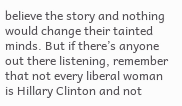believe the story and nothing would change their tainted minds. But if there’s anyone out there listening, remember that not every liberal woman is Hillary Clinton and not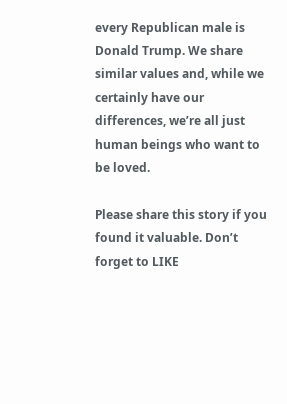every Republican male is Donald Trump. We share similar values and, while we certainly have our differences, we’re all just human beings who want to be loved.

Please share this story if you found it valuable. Don’t forget to LIKE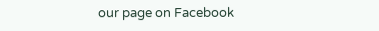our page on Facebook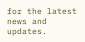for the latest news and updates.